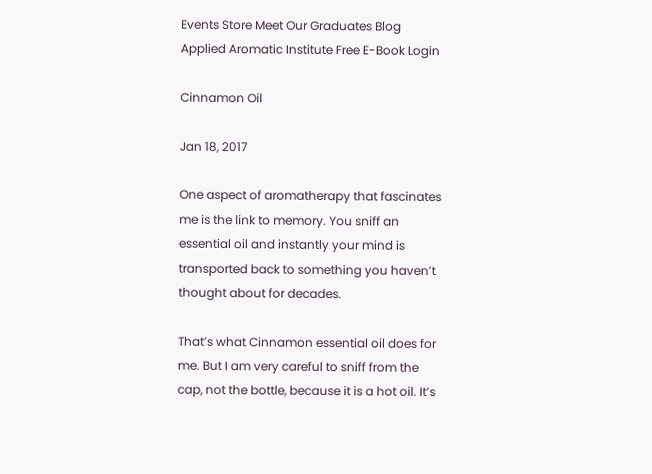Events Store Meet Our Graduates Blog Applied Aromatic Institute Free E-Book Login

Cinnamon Oil

Jan 18, 2017

One aspect of aromatherapy that fascinates me is the link to memory. You sniff an essential oil and instantly your mind is transported back to something you haven’t thought about for decades.

That’s what Cinnamon essential oil does for me. But I am very careful to sniff from the cap, not the bottle, because it is a hot oil. It’s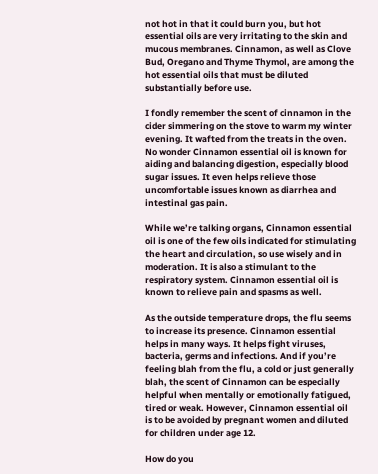not hot in that it could burn you, but hot essential oils are very irritating to the skin and mucous membranes. Cinnamon, as well as Clove Bud, Oregano and Thyme Thymol, are among the hot essential oils that must be diluted substantially before use.

I fondly remember the scent of cinnamon in the cider simmering on the stove to warm my winter evening. It wafted from the treats in the oven. No wonder Cinnamon essential oil is known for aiding and balancing digestion, especially blood sugar issues. It even helps relieve those uncomfortable issues known as diarrhea and intestinal gas pain.

While we’re talking organs, Cinnamon essential oil is one of the few oils indicated for stimulating the heart and circulation, so use wisely and in moderation. It is also a stimulant to the respiratory system. Cinnamon essential oil is known to relieve pain and spasms as well.

As the outside temperature drops, the flu seems to increase its presence. Cinnamon essential helps in many ways. It helps fight viruses, bacteria, germs and infections. And if you’re feeling blah from the flu, a cold or just generally blah, the scent of Cinnamon can be especially helpful when mentally or emotionally fatigued, tired or weak. However, Cinnamon essential oil is to be avoided by pregnant women and diluted for children under age 12.

How do you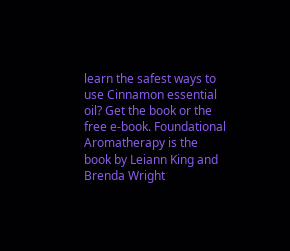learn the safest ways to use Cinnamon essential oil? Get the book or the free e-book. Foundational Aromatherapy is the book by Leiann King and Brenda Wright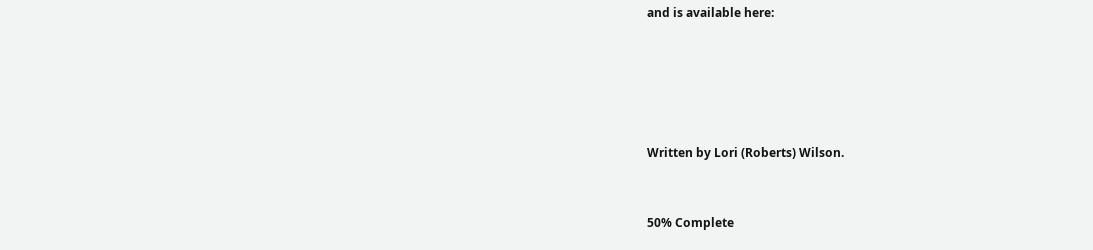and is available here:





Written by Lori (Roberts) Wilson.


50% Complete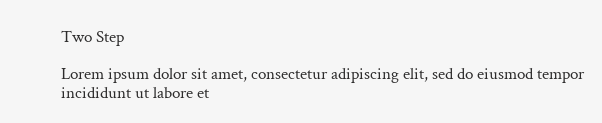Two Step

Lorem ipsum dolor sit amet, consectetur adipiscing elit, sed do eiusmod tempor incididunt ut labore et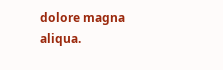dolore magna aliqua.